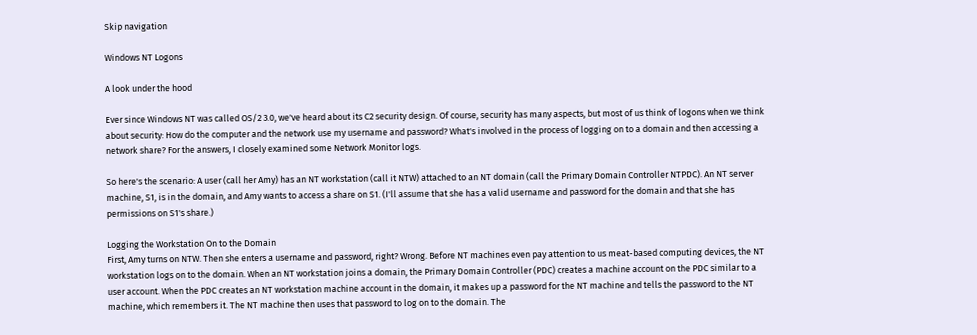Skip navigation

Windows NT Logons

A look under the hood

Ever since Windows NT was called OS/2 3.0, we've heard about its C2 security design. Of course, security has many aspects, but most of us think of logons when we think about security: How do the computer and the network use my username and password? What's involved in the process of logging on to a domain and then accessing a network share? For the answers, I closely examined some Network Monitor logs.

So here's the scenario: A user (call her Amy) has an NT workstation (call it NTW) attached to an NT domain (call the Primary Domain Controller NTPDC). An NT server machine, S1, is in the domain, and Amy wants to access a share on S1. (I'll assume that she has a valid username and password for the domain and that she has permissions on S1's share.)

Logging the Workstation On to the Domain
First, Amy turns on NTW. Then she enters a username and password, right? Wrong. Before NT machines even pay attention to us meat-based computing devices, the NT workstation logs on to the domain. When an NT workstation joins a domain, the Primary Domain Controller (PDC) creates a machine account on the PDC similar to a user account. When the PDC creates an NT workstation machine account in the domain, it makes up a password for the NT machine and tells the password to the NT machine, which remembers it. The NT machine then uses that password to log on to the domain. The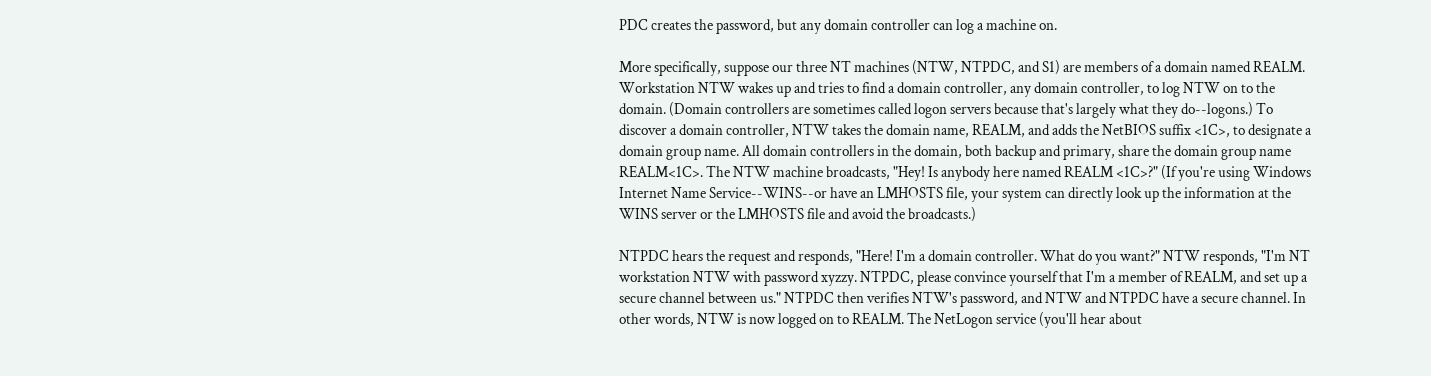PDC creates the password, but any domain controller can log a machine on.

More specifically, suppose our three NT machines (NTW, NTPDC, and S1) are members of a domain named REALM. Workstation NTW wakes up and tries to find a domain controller, any domain controller, to log NTW on to the domain. (Domain controllers are sometimes called logon servers because that's largely what they do--logons.) To discover a domain controller, NTW takes the domain name, REALM, and adds the NetBIOS suffix <1C>, to designate a domain group name. All domain controllers in the domain, both backup and primary, share the domain group name REALM<1C>. The NTW machine broadcasts, "Hey! Is anybody here named REALM <1C>?" (If you're using Windows Internet Name Service--WINS--or have an LMHOSTS file, your system can directly look up the information at the WINS server or the LMHOSTS file and avoid the broadcasts.)

NTPDC hears the request and responds, "Here! I'm a domain controller. What do you want?" NTW responds, "I'm NT workstation NTW with password xyzzy. NTPDC, please convince yourself that I'm a member of REALM, and set up a secure channel between us." NTPDC then verifies NTW's password, and NTW and NTPDC have a secure channel. In other words, NTW is now logged on to REALM. The NetLogon service (you'll hear about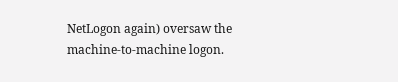NetLogon again) oversaw the machine-to-machine logon.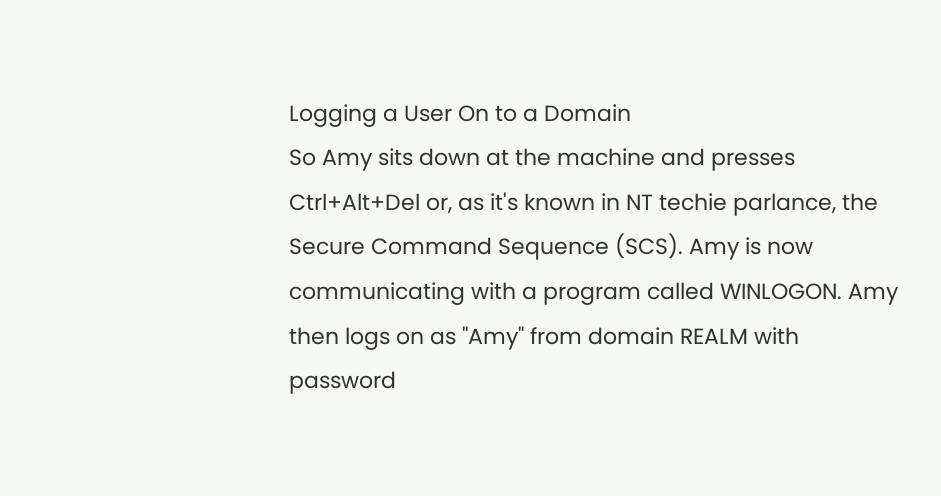Logging a User On to a Domain
So Amy sits down at the machine and presses Ctrl+Alt+Del or, as it's known in NT techie parlance, the Secure Command Sequence (SCS). Amy is now communicating with a program called WINLOGON. Amy then logs on as "Amy" from domain REALM with password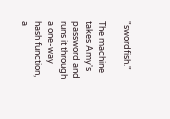"swordfish."

The machine takes Amy's password and runs it through a one-way hash function, a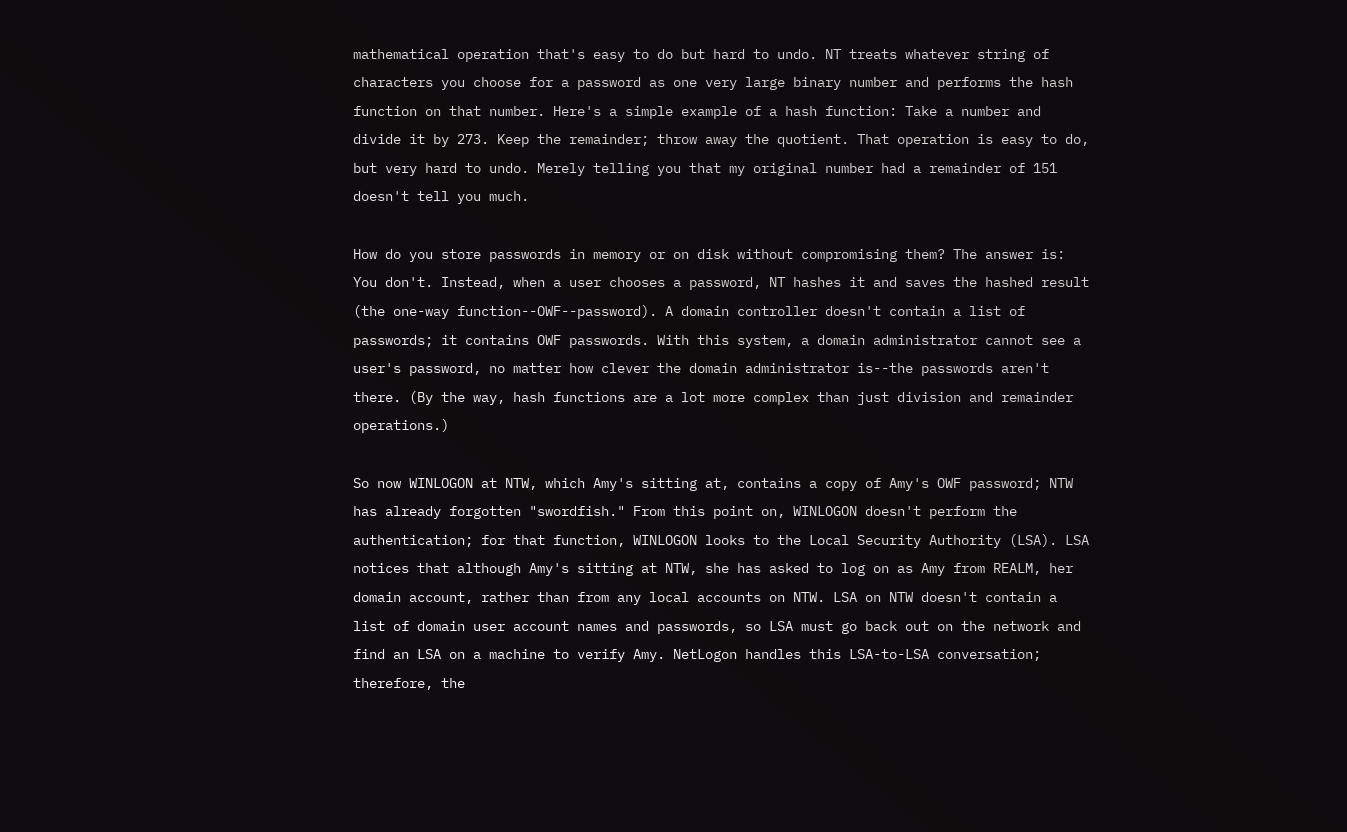mathematical operation that's easy to do but hard to undo. NT treats whatever string of characters you choose for a password as one very large binary number and performs the hash function on that number. Here's a simple example of a hash function: Take a number and divide it by 273. Keep the remainder; throw away the quotient. That operation is easy to do, but very hard to undo. Merely telling you that my original number had a remainder of 151 doesn't tell you much.

How do you store passwords in memory or on disk without compromising them? The answer is: You don't. Instead, when a user chooses a password, NT hashes it and saves the hashed result (the one-way function--OWF--password). A domain controller doesn't contain a list of passwords; it contains OWF passwords. With this system, a domain administrator cannot see a user's password, no matter how clever the domain administrator is--the passwords aren't there. (By the way, hash functions are a lot more complex than just division and remainder operations.)

So now WINLOGON at NTW, which Amy's sitting at, contains a copy of Amy's OWF password; NTW has already forgotten "swordfish." From this point on, WINLOGON doesn't perform the authentication; for that function, WINLOGON looks to the Local Security Authority (LSA). LSA notices that although Amy's sitting at NTW, she has asked to log on as Amy from REALM, her domain account, rather than from any local accounts on NTW. LSA on NTW doesn't contain a list of domain user account names and passwords, so LSA must go back out on the network and find an LSA on a machine to verify Amy. NetLogon handles this LSA-to-LSA conversation; therefore, the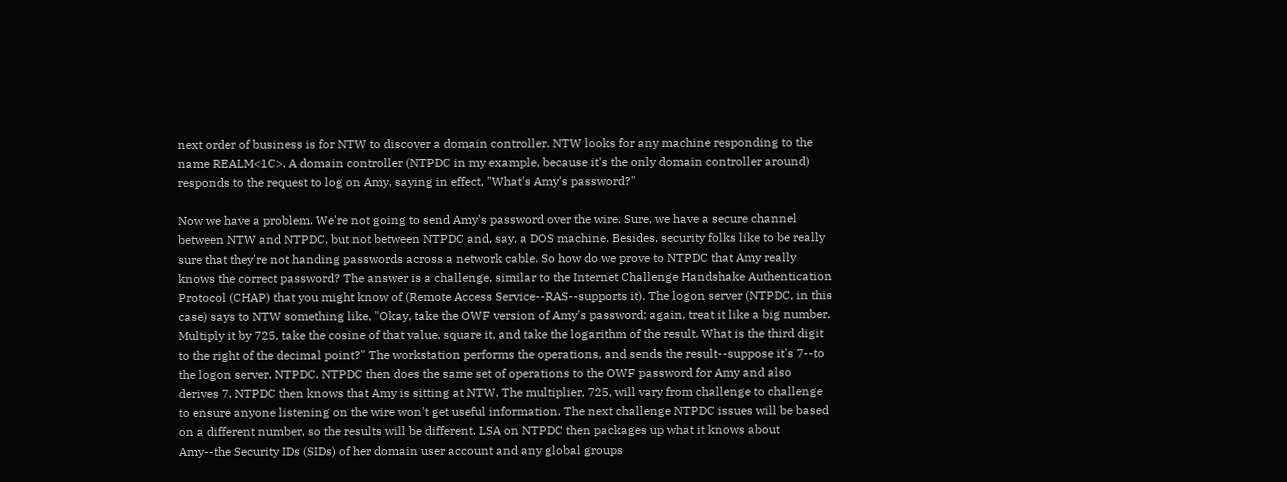next order of business is for NTW to discover a domain controller. NTW looks for any machine responding to the name REALM<1C>. A domain controller (NTPDC in my example, because it's the only domain controller around) responds to the request to log on Amy, saying in effect, "What's Amy's password?"

Now we have a problem. We're not going to send Amy's password over the wire. Sure, we have a secure channel between NTW and NTPDC, but not between NTPDC and, say, a DOS machine. Besides, security folks like to be really sure that they're not handing passwords across a network cable. So how do we prove to NTPDC that Amy really knows the correct password? The answer is a challenge, similar to the Internet Challenge Handshake Authentication Protocol (CHAP) that you might know of (Remote Access Service--RAS--supports it). The logon server (NTPDC, in this case) says to NTW something like, "Okay, take the OWF version of Amy's password; again, treat it like a big number. Multiply it by 725, take the cosine of that value, square it, and take the logarithm of the result. What is the third digit to the right of the decimal point?" The workstation performs the operations, and sends the result--suppose it's 7--to the logon server, NTPDC. NTPDC then does the same set of operations to the OWF password for Amy and also derives 7. NTPDC then knows that Amy is sitting at NTW. The multiplier, 725, will vary from challenge to challenge to ensure anyone listening on the wire won't get useful information. The next challenge NTPDC issues will be based on a different number, so the results will be different. LSA on NTPDC then packages up what it knows about Amy--the Security IDs (SIDs) of her domain user account and any global groups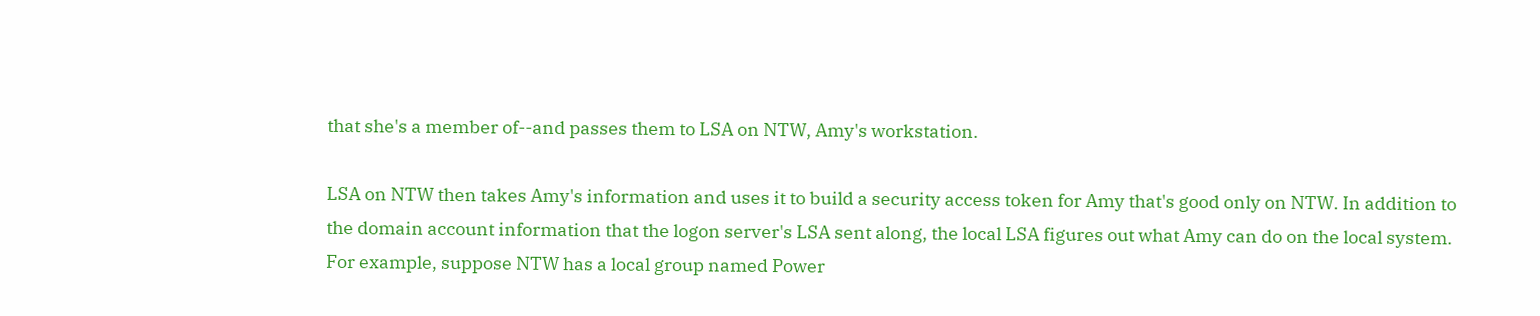that she's a member of--and passes them to LSA on NTW, Amy's workstation.

LSA on NTW then takes Amy's information and uses it to build a security access token for Amy that's good only on NTW. In addition to the domain account information that the logon server's LSA sent along, the local LSA figures out what Amy can do on the local system. For example, suppose NTW has a local group named Power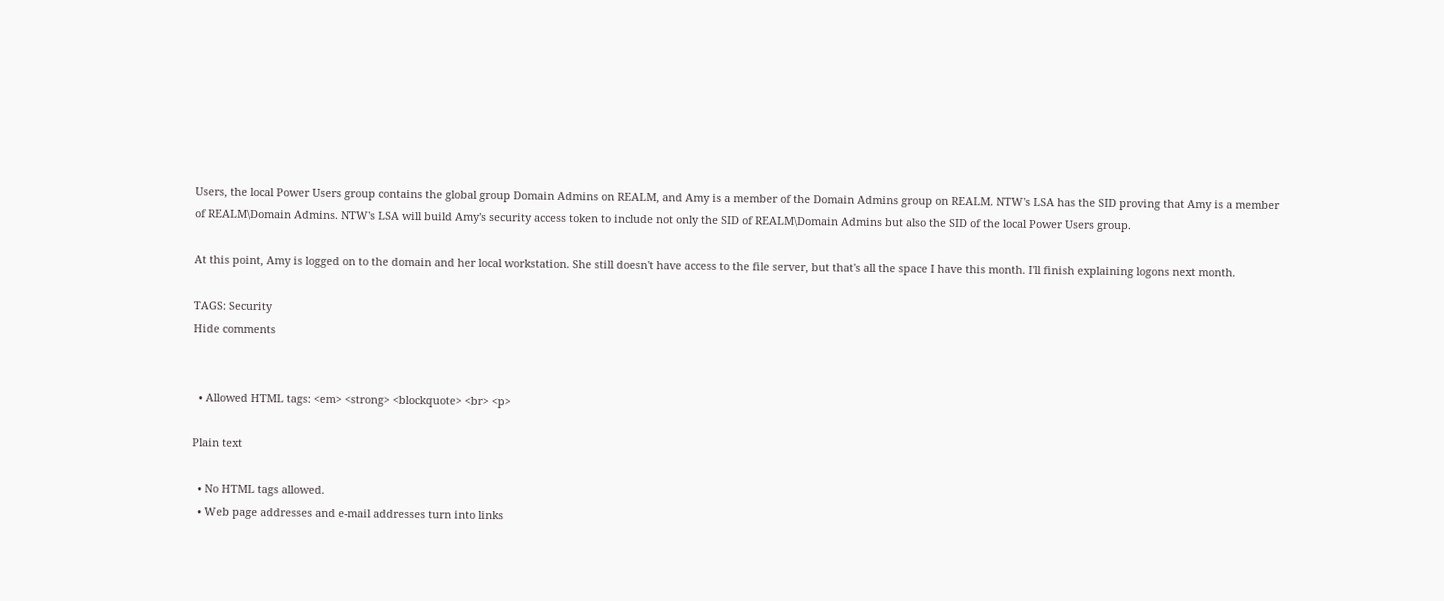Users, the local Power Users group contains the global group Domain Admins on REALM, and Amy is a member of the Domain Admins group on REALM. NTW's LSA has the SID proving that Amy is a member of REALM\Domain Admins. NTW's LSA will build Amy's security access token to include not only the SID of REALM\Domain Admins but also the SID of the local Power Users group.

At this point, Amy is logged on to the domain and her local workstation. She still doesn't have access to the file server, but that's all the space I have this month. I'll finish explaining logons next month.

TAGS: Security
Hide comments


  • Allowed HTML tags: <em> <strong> <blockquote> <br> <p>

Plain text

  • No HTML tags allowed.
  • Web page addresses and e-mail addresses turn into links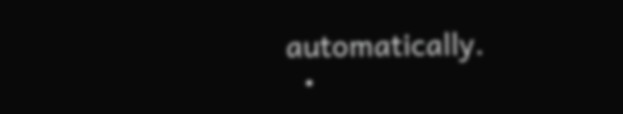automatically.
  •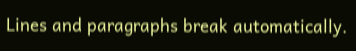Lines and paragraphs break automatically.